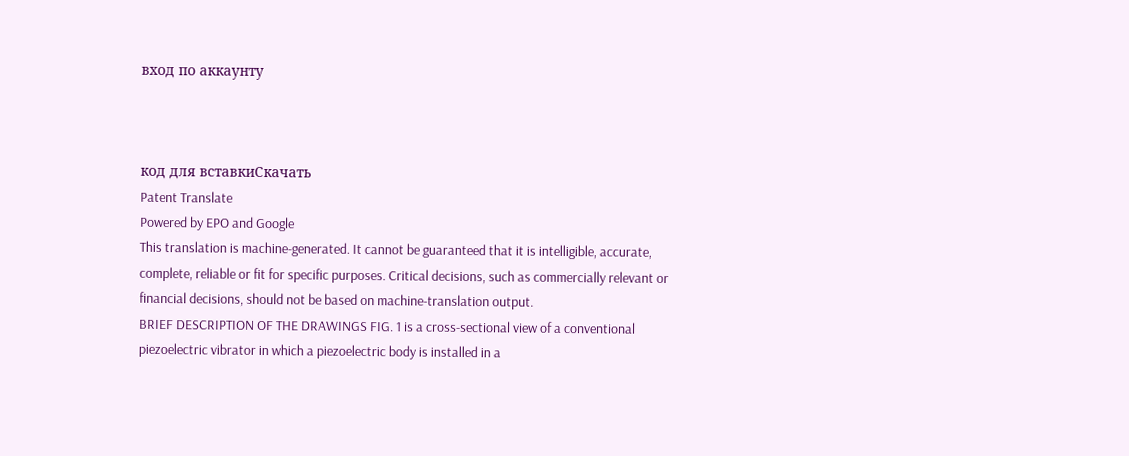вход по аккаунту



код для вставкиСкачать
Patent Translate
Powered by EPO and Google
This translation is machine-generated. It cannot be guaranteed that it is intelligible, accurate,
complete, reliable or fit for specific purposes. Critical decisions, such as commercially relevant or
financial decisions, should not be based on machine-translation output.
BRIEF DESCRIPTION OF THE DRAWINGS FIG. 1 is a cross-sectional view of a conventional
piezoelectric vibrator in which a piezoelectric body is installed in a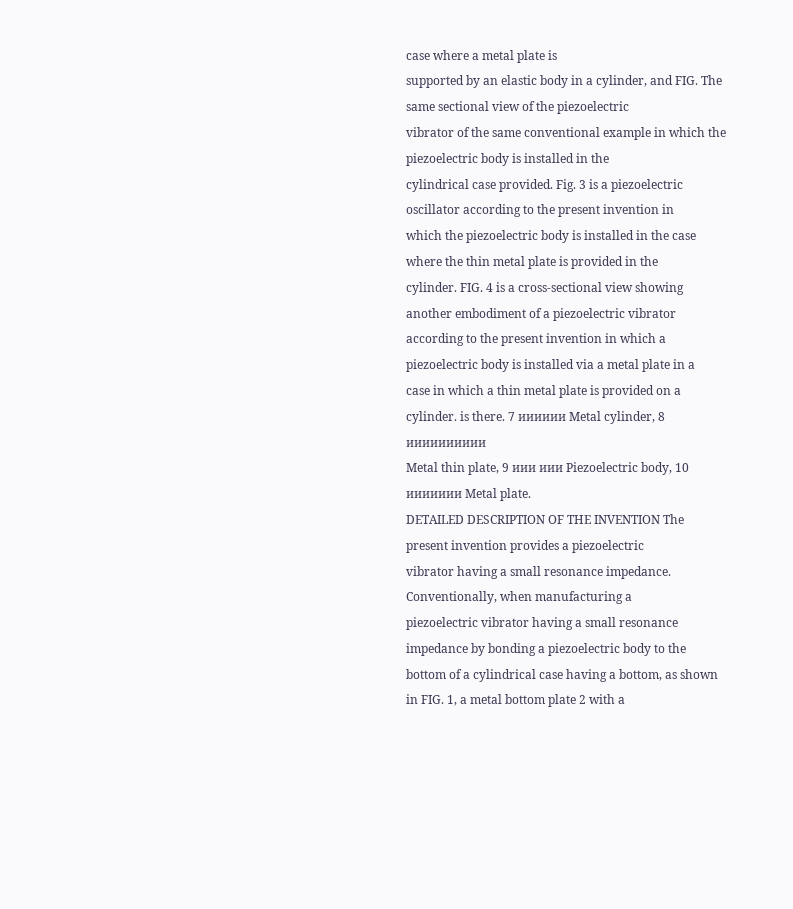case where a metal plate is
supported by an elastic body in a cylinder, and FIG. The same sectional view of the piezoelectric
vibrator of the same conventional example in which the piezoelectric body is installed in the
cylindrical case provided. Fig. 3 is a piezoelectric oscillator according to the present invention in
which the piezoelectric body is installed in the case where the thin metal plate is provided in the
cylinder. FIG. 4 is a cross-sectional view showing another embodiment of a piezoelectric vibrator
according to the present invention in which a piezoelectric body is installed via a metal plate in a
case in which a thin metal plate is provided on a cylinder. is there. 7 ииииии Metal cylinder, 8 ииииииииии
Metal thin plate, 9 иии иии Piezoelectric body, 10 иииииии Metal plate.
DETAILED DESCRIPTION OF THE INVENTION The present invention provides a piezoelectric
vibrator having a small resonance impedance. Conventionally, when manufacturing a
piezoelectric vibrator having a small resonance impedance by bonding a piezoelectric body to the
bottom of a cylindrical case having a bottom, as shown in FIG. 1, a metal bottom plate 2 with a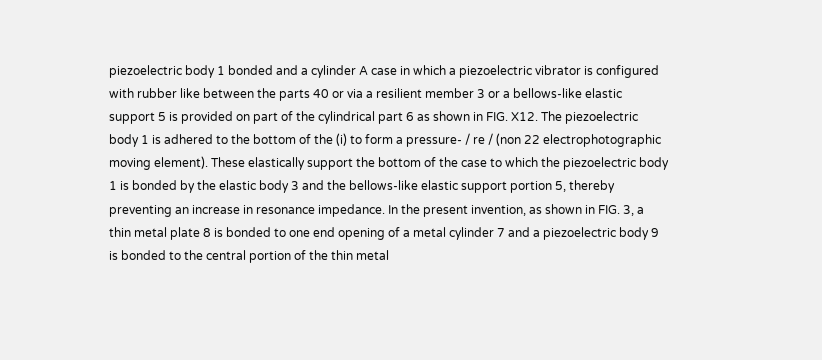piezoelectric body 1 bonded and a cylinder A case in which a piezoelectric vibrator is configured
with rubber like between the parts 40 or via a resilient member 3 or a bellows-like elastic
support 5 is provided on part of the cylindrical part 6 as shown in FIG. X12. The piezoelectric
body 1 is adhered to the bottom of the (i) to form a pressure- / re / (non 22 electrophotographic
moving element). These elastically support the bottom of the case to which the piezoelectric body
1 is bonded by the elastic body 3 and the bellows-like elastic support portion 5, thereby
preventing an increase in resonance impedance. In the present invention, as shown in FIG. 3, a
thin metal plate 8 is bonded to one end opening of a metal cylinder 7 and a piezoelectric body 9
is bonded to the central portion of the thin metal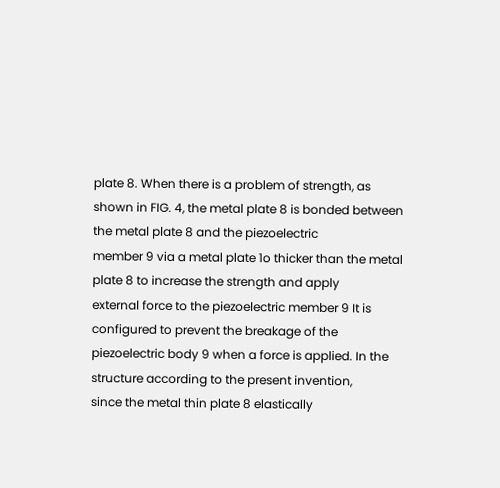plate 8. When there is a problem of strength, as
shown in FIG. 4, the metal plate 8 is bonded between the metal plate 8 and the piezoelectric
member 9 via a metal plate 1o thicker than the metal plate 8 to increase the strength and apply
external force to the piezoelectric member 9 It is configured to prevent the breakage of the
piezoelectric body 9 when a force is applied. In the structure according to the present invention,
since the metal thin plate 8 elastically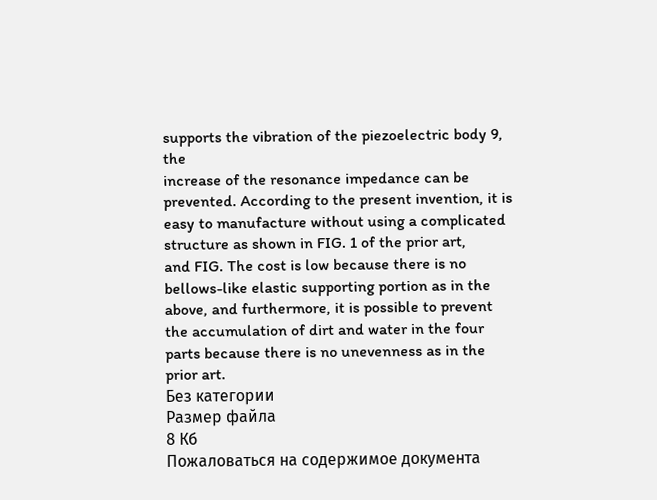supports the vibration of the piezoelectric body 9, the
increase of the resonance impedance can be prevented. According to the present invention, it is
easy to manufacture without using a complicated structure as shown in FIG. 1 of the prior art,
and FIG. The cost is low because there is no bellows-like elastic supporting portion as in the
above, and furthermore, it is possible to prevent the accumulation of dirt and water in the four
parts because there is no unevenness as in the prior art.
Без категории
Размер файла
8 Кб
Пожаловаться на содержимое документа